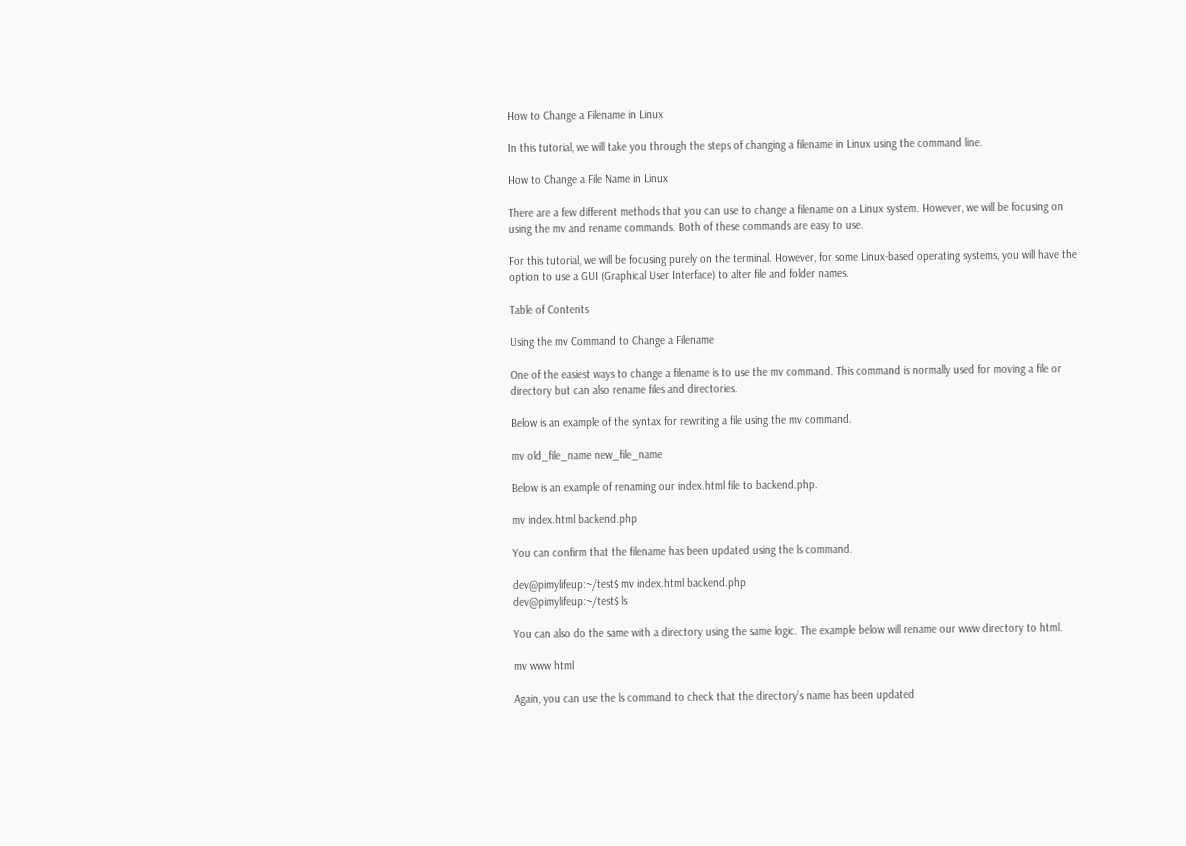How to Change a Filename in Linux

In this tutorial, we will take you through the steps of changing a filename in Linux using the command line.

How to Change a File Name in Linux

There are a few different methods that you can use to change a filename on a Linux system. However, we will be focusing on using the mv and rename commands. Both of these commands are easy to use.

For this tutorial, we will be focusing purely on the terminal. However, for some Linux-based operating systems, you will have the option to use a GUI (Graphical User Interface) to alter file and folder names.

Table of Contents

Using the mv Command to Change a Filename

One of the easiest ways to change a filename is to use the mv command. This command is normally used for moving a file or directory but can also rename files and directories.

Below is an example of the syntax for rewriting a file using the mv command.

mv old_file_name new_file_name

Below is an example of renaming our index.html file to backend.php.

mv index.html backend.php

You can confirm that the filename has been updated using the ls command.

dev@pimylifeup:~/test$ mv index.html backend.php
dev@pimylifeup:~/test$ ls

You can also do the same with a directory using the same logic. The example below will rename our www directory to html.

mv www html

Again, you can use the ls command to check that the directory’s name has been updated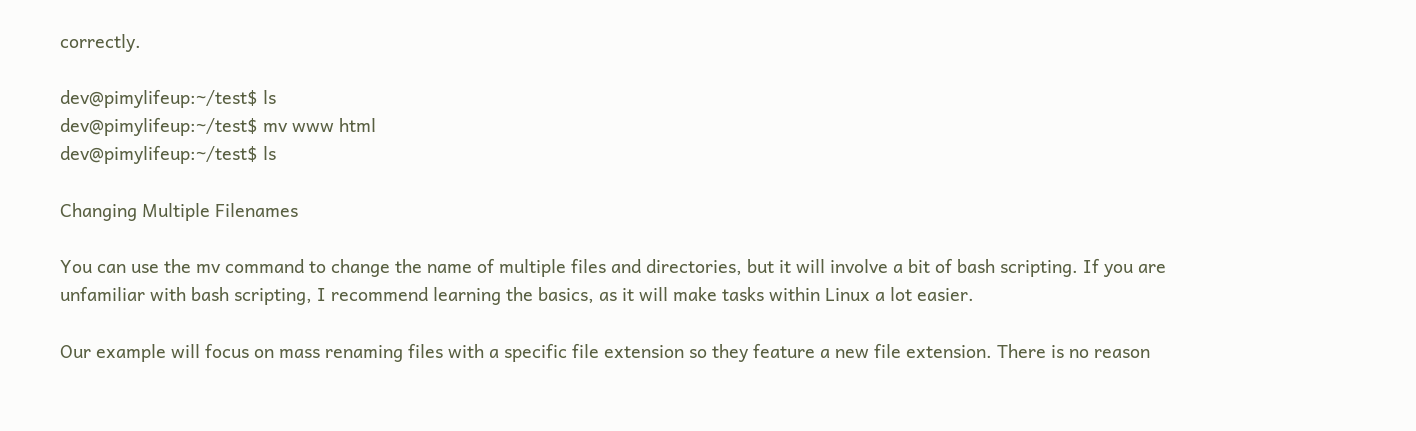correctly.

dev@pimylifeup:~/test$ ls
dev@pimylifeup:~/test$ mv www html
dev@pimylifeup:~/test$ ls

Changing Multiple Filenames

You can use the mv command to change the name of multiple files and directories, but it will involve a bit of bash scripting. If you are unfamiliar with bash scripting, I recommend learning the basics, as it will make tasks within Linux a lot easier.

Our example will focus on mass renaming files with a specific file extension so they feature a new file extension. There is no reason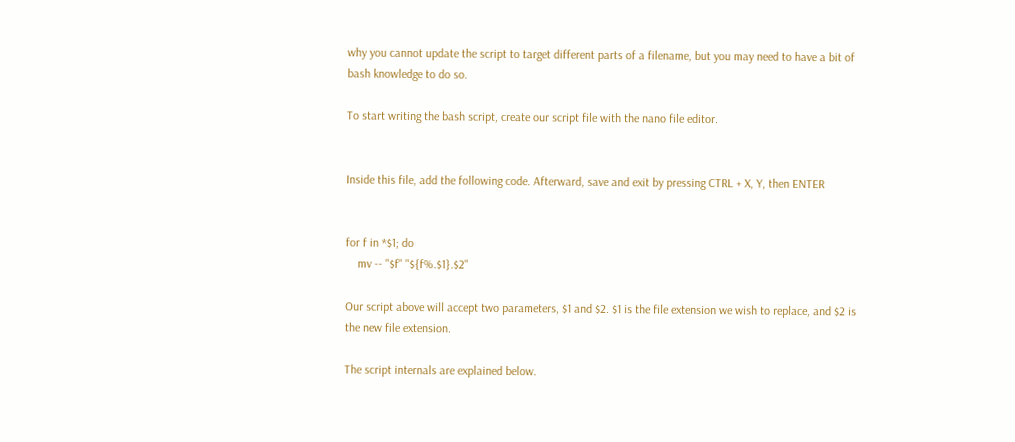why you cannot update the script to target different parts of a filename, but you may need to have a bit of bash knowledge to do so.

To start writing the bash script, create our script file with the nano file editor.


Inside this file, add the following code. Afterward, save and exit by pressing CTRL + X, Y, then ENTER


for f in *$1; do
    mv -- "$f" "${f%.$1}.$2"

Our script above will accept two parameters, $1 and $2. $1 is the file extension we wish to replace, and $2 is the new file extension.

The script internals are explained below.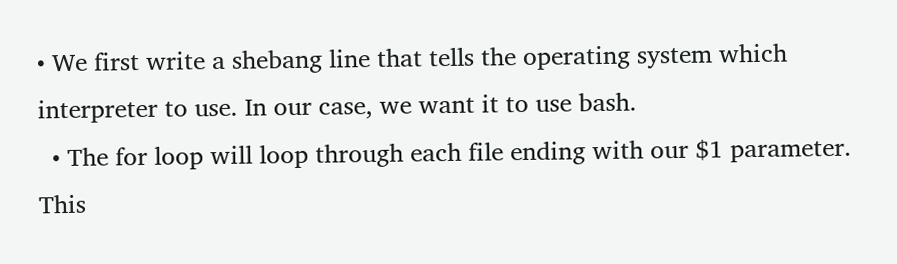• We first write a shebang line that tells the operating system which interpreter to use. In our case, we want it to use bash.
  • The for loop will loop through each file ending with our $1 parameter. This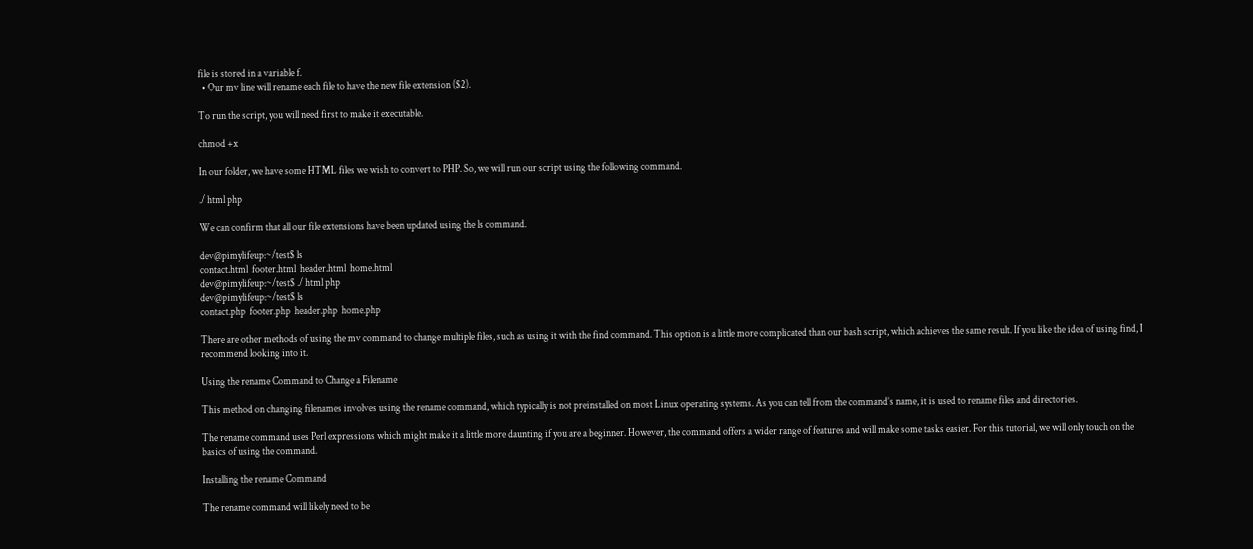file is stored in a variable f.
  • Our mv line will rename each file to have the new file extension ($2).

To run the script, you will need first to make it executable.

chmod +x

In our folder, we have some HTML files we wish to convert to PHP. So, we will run our script using the following command.

./ html php

We can confirm that all our file extensions have been updated using the ls command.

dev@pimylifeup:~/test$ ls
contact.html  footer.html  header.html  home.html
dev@pimylifeup:~/test$ ./ html php
dev@pimylifeup:~/test$ ls
contact.php  footer.php  header.php  home.php

There are other methods of using the mv command to change multiple files, such as using it with the find command. This option is a little more complicated than our bash script, which achieves the same result. If you like the idea of using find, I recommend looking into it.

Using the rename Command to Change a Filename

This method on changing filenames involves using the rename command, which typically is not preinstalled on most Linux operating systems. As you can tell from the command’s name, it is used to rename files and directories.

The rename command uses Perl expressions which might make it a little more daunting if you are a beginner. However, the command offers a wider range of features and will make some tasks easier. For this tutorial, we will only touch on the basics of using the command.

Installing the rename Command

The rename command will likely need to be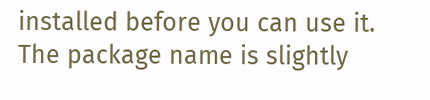installed before you can use it. The package name is slightly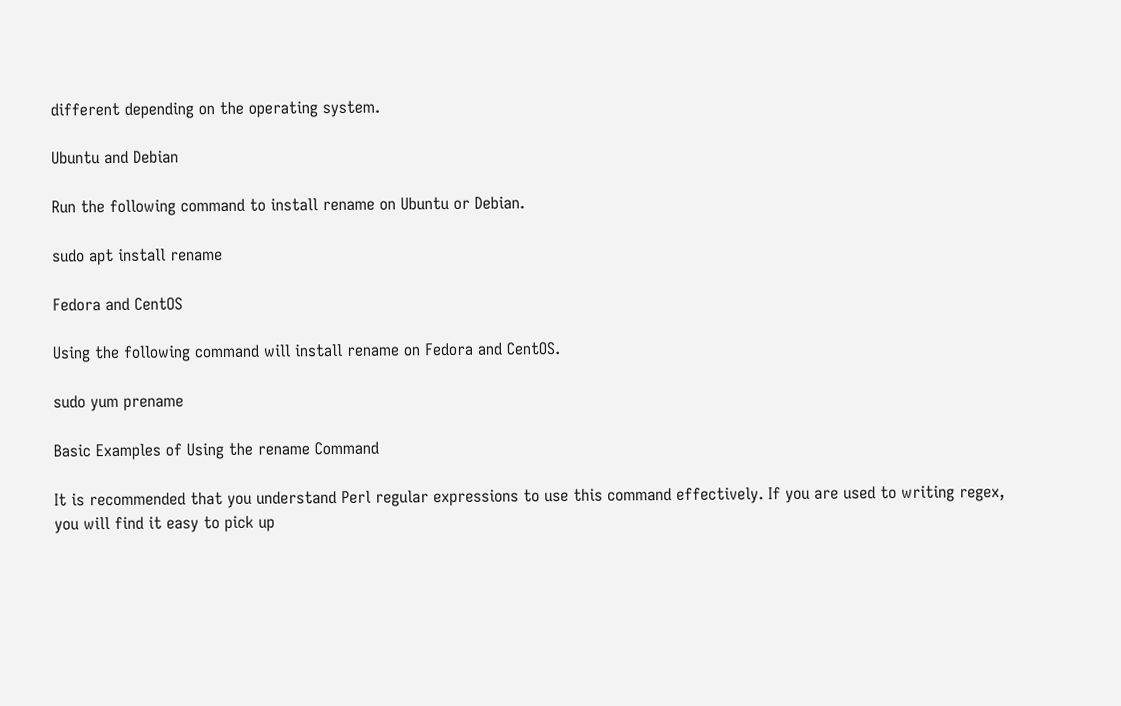different depending on the operating system.

Ubuntu and Debian

Run the following command to install rename on Ubuntu or Debian.

sudo apt install rename

Fedora and CentOS

Using the following command will install rename on Fedora and CentOS.

sudo yum prename

Basic Examples of Using the rename Command

It is recommended that you understand Perl regular expressions to use this command effectively. If you are used to writing regex, you will find it easy to pick up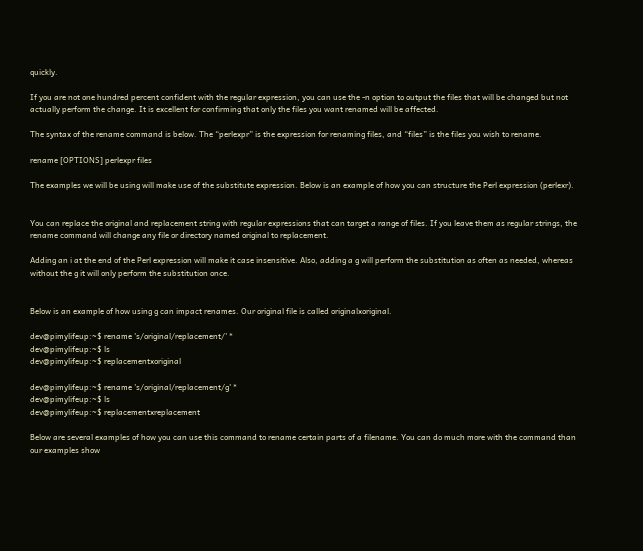quickly.

If you are not one hundred percent confident with the regular expression, you can use the -n option to output the files that will be changed but not actually perform the change. It is excellent for confirming that only the files you want renamed will be affected.

The syntax of the rename command is below. The “perlexpr” is the expression for renaming files, and “files” is the files you wish to rename.

rename [OPTIONS] perlexpr files

The examples we will be using will make use of the substitute expression. Below is an example of how you can structure the Perl expression (perlexr).


You can replace the original and replacement string with regular expressions that can target a range of files. If you leave them as regular strings, the rename command will change any file or directory named original to replacement.

Adding an i at the end of the Perl expression will make it case insensitive. Also, adding a g will perform the substitution as often as needed, whereas without the g it will only perform the substitution once.


Below is an example of how using g can impact renames. Our original file is called originalxoriginal.

dev@pimylifeup:~$ rename 's/original/replacement/' *
dev@pimylifeup:~$ ls
dev@pimylifeup:~$ replacementxoriginal

dev@pimylifeup:~$ rename 's/original/replacement/g' *
dev@pimylifeup:~$ ls
dev@pimylifeup:~$ replacementxreplacement

Below are several examples of how you can use this command to rename certain parts of a filename. You can do much more with the command than our examples show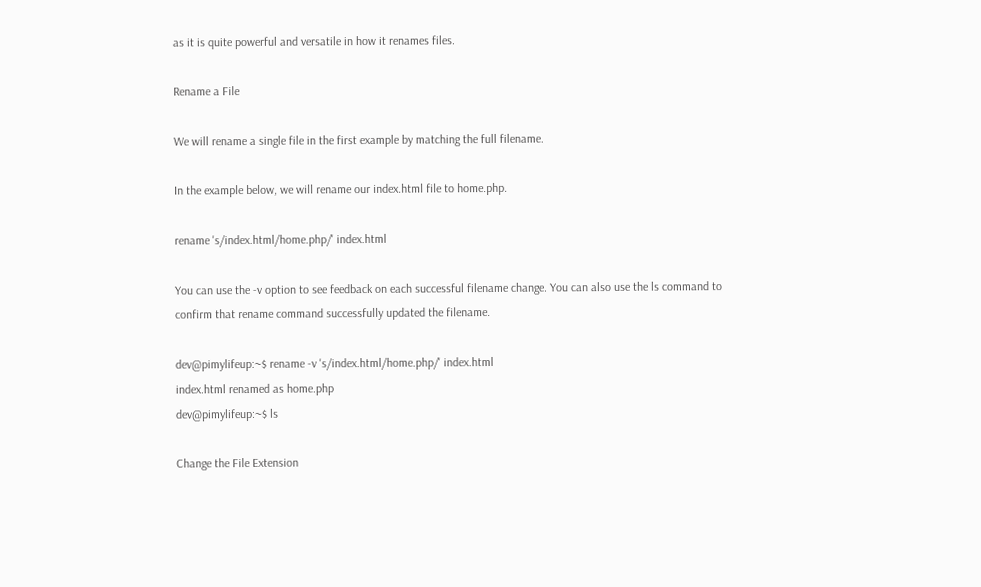as it is quite powerful and versatile in how it renames files.

Rename a File

We will rename a single file in the first example by matching the full filename.

In the example below, we will rename our index.html file to home.php.

rename 's/index.html/home.php/' index.html

You can use the -v option to see feedback on each successful filename change. You can also use the ls command to confirm that rename command successfully updated the filename.

dev@pimylifeup:~$ rename -v 's/index.html/home.php/' index.html
index.html renamed as home.php
dev@pimylifeup:~$ ls

Change the File Extension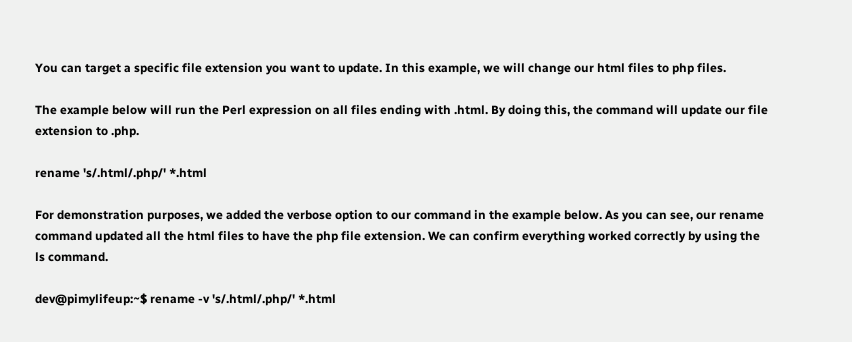You can target a specific file extension you want to update. In this example, we will change our html files to php files.

The example below will run the Perl expression on all files ending with .html. By doing this, the command will update our file extension to .php.

rename 's/.html/.php/' *.html

For demonstration purposes, we added the verbose option to our command in the example below. As you can see, our rename command updated all the html files to have the php file extension. We can confirm everything worked correctly by using the ls command.

dev@pimylifeup:~$ rename -v 's/.html/.php/' *.html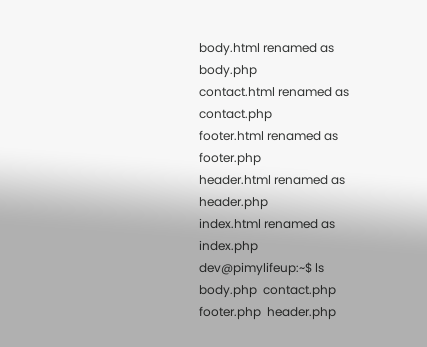body.html renamed as body.php
contact.html renamed as contact.php
footer.html renamed as footer.php
header.html renamed as header.php
index.html renamed as index.php
dev@pimylifeup:~$ ls
body.php  contact.php  footer.php  header.php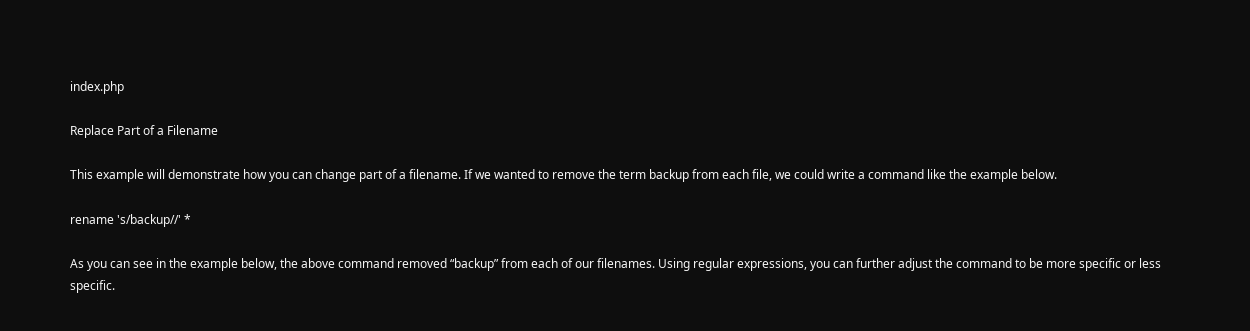index.php

Replace Part of a Filename

This example will demonstrate how you can change part of a filename. If we wanted to remove the term backup from each file, we could write a command like the example below.

rename 's/backup//' *

As you can see in the example below, the above command removed “backup” from each of our filenames. Using regular expressions, you can further adjust the command to be more specific or less specific.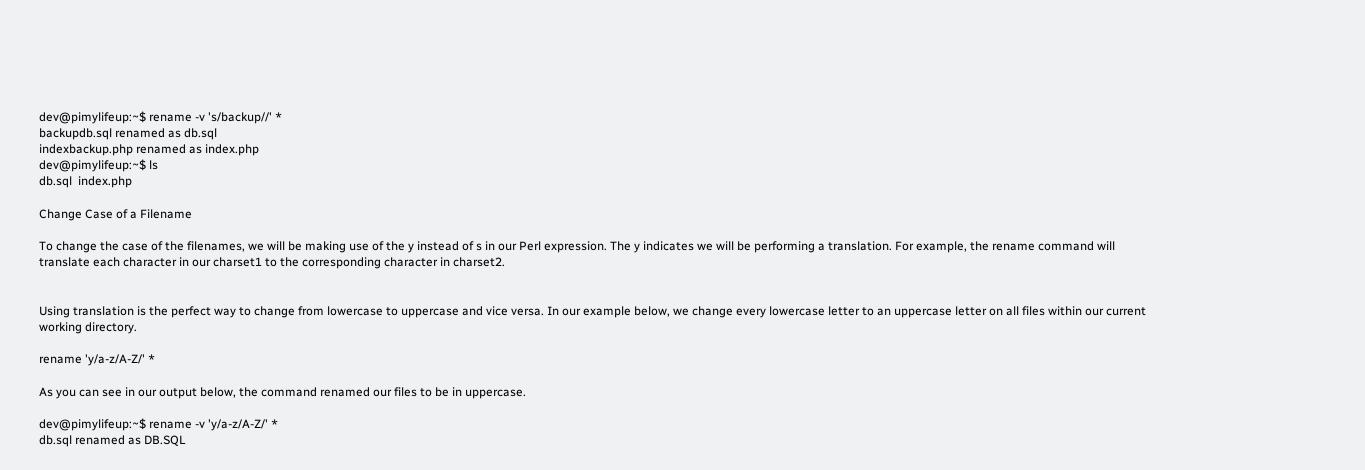dev@pimylifeup:~$ rename -v 's/backup//' *
backupdb.sql renamed as db.sql
indexbackup.php renamed as index.php
dev@pimylifeup:~$ ls
db.sql  index.php

Change Case of a Filename

To change the case of the filenames, we will be making use of the y instead of s in our Perl expression. The y indicates we will be performing a translation. For example, the rename command will translate each character in our charset1 to the corresponding character in charset2.


Using translation is the perfect way to change from lowercase to uppercase and vice versa. In our example below, we change every lowercase letter to an uppercase letter on all files within our current working directory.

rename 'y/a-z/A-Z/' *

As you can see in our output below, the command renamed our files to be in uppercase.

dev@pimylifeup:~$ rename -v 'y/a-z/A-Z/' *
db.sql renamed as DB.SQL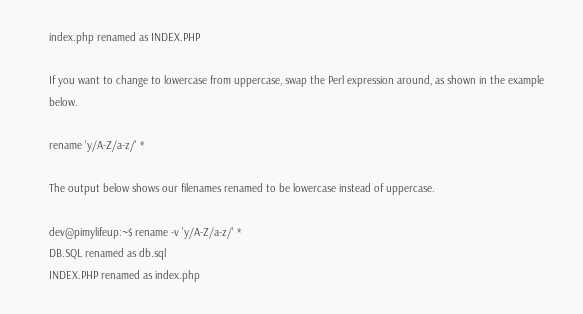index.php renamed as INDEX.PHP

If you want to change to lowercase from uppercase, swap the Perl expression around, as shown in the example below.

rename 'y/A-Z/a-z/' *

The output below shows our filenames renamed to be lowercase instead of uppercase.

dev@pimylifeup:~$ rename -v 'y/A-Z/a-z/' *
DB.SQL renamed as db.sql
INDEX.PHP renamed as index.php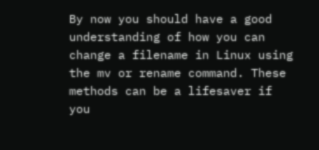By now you should have a good understanding of how you can change a filename in Linux using the mv or rename command. These methods can be a lifesaver if you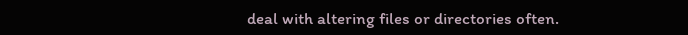deal with altering files or directories often.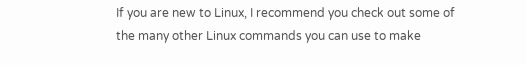If you are new to Linux, I recommend you check out some of the many other Linux commands you can use to make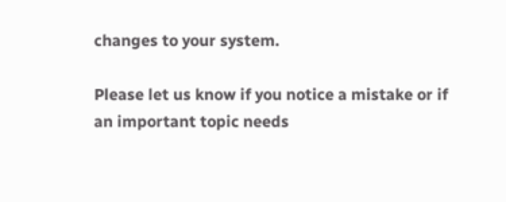changes to your system.

Please let us know if you notice a mistake or if an important topic needs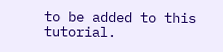to be added to this tutorial.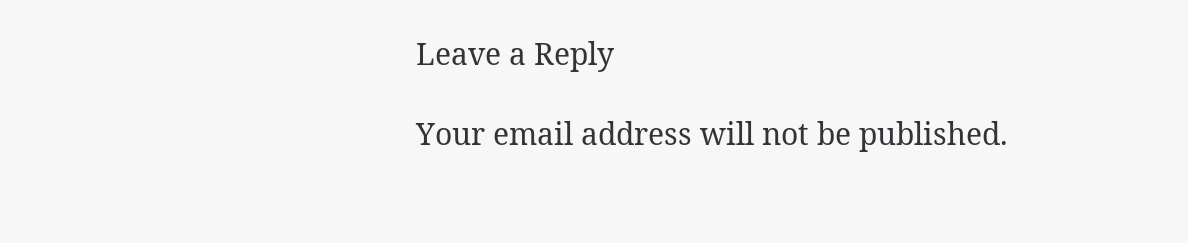Leave a Reply

Your email address will not be published.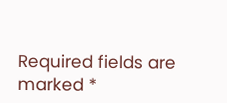Required fields are marked *